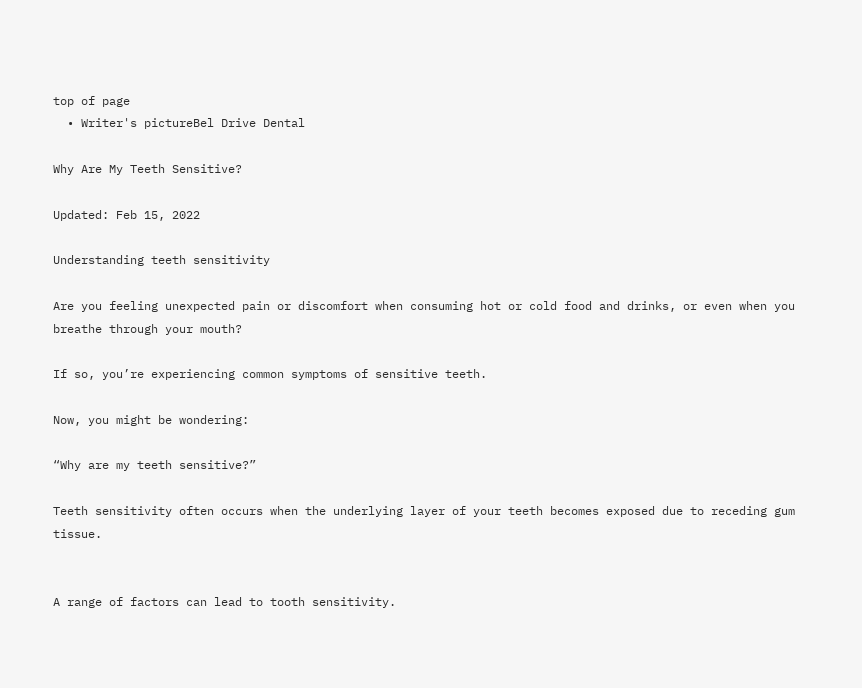top of page
  • Writer's pictureBel Drive Dental

Why Are My Teeth Sensitive?

Updated: Feb 15, 2022

Understanding teeth sensitivity

Are you feeling unexpected pain or discomfort when consuming hot or cold food and drinks, or even when you breathe through your mouth?

If so, you’re experiencing common symptoms of sensitive teeth.

Now, you might be wondering:

“Why are my teeth sensitive?”

Teeth sensitivity often occurs when the underlying layer of your teeth becomes exposed due to receding gum tissue.


A range of factors can lead to tooth sensitivity.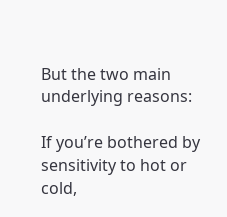But the two main underlying reasons:

If you’re bothered by sensitivity to hot or cold,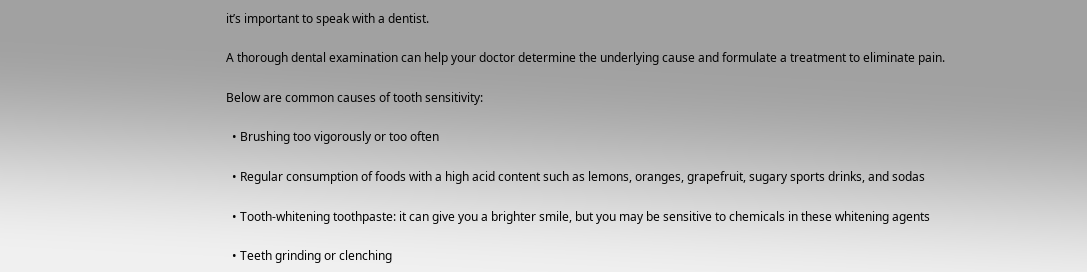it’s important to speak with a dentist.

A thorough dental examination can help your doctor determine the underlying cause and formulate a treatment to eliminate pain.

Below are common causes of tooth sensitivity:

  • Brushing too vigorously or too often

  • Regular consumption of foods with a high acid content such as lemons, oranges, grapefruit, sugary sports drinks, and sodas

  • Tooth-whitening toothpaste: it can give you a brighter smile, but you may be sensitive to chemicals in these whitening agents

  • Teeth grinding or clenching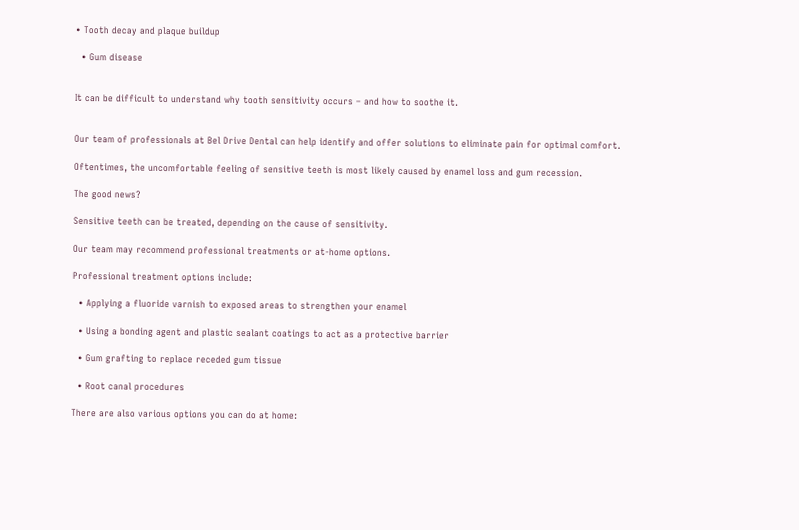• Tooth decay and plaque buildup

  • Gum disease


It can be difficult to understand why tooth sensitivity occurs – and how to soothe it.


Our team of professionals at Bel Drive Dental can help identify and offer solutions to eliminate pain for optimal comfort.

Oftentimes, the uncomfortable feeling of sensitive teeth is most likely caused by enamel loss and gum recession.

The good news?

Sensitive teeth can be treated, depending on the cause of sensitivity.

Our team may recommend professional treatments or at-home options.

Professional treatment options include:

  • Applying a fluoride varnish to exposed areas to strengthen your enamel

  • Using a bonding agent and plastic sealant coatings to act as a protective barrier

  • Gum grafting to replace receded gum tissue

  • Root canal procedures

There are also various options you can do at home: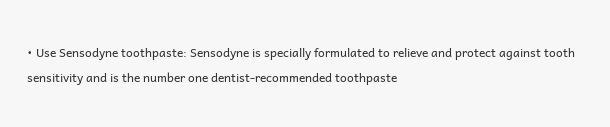• Use Sensodyne toothpaste: Sensodyne is specially formulated to relieve and protect against tooth sensitivity and is the number one dentist-recommended toothpaste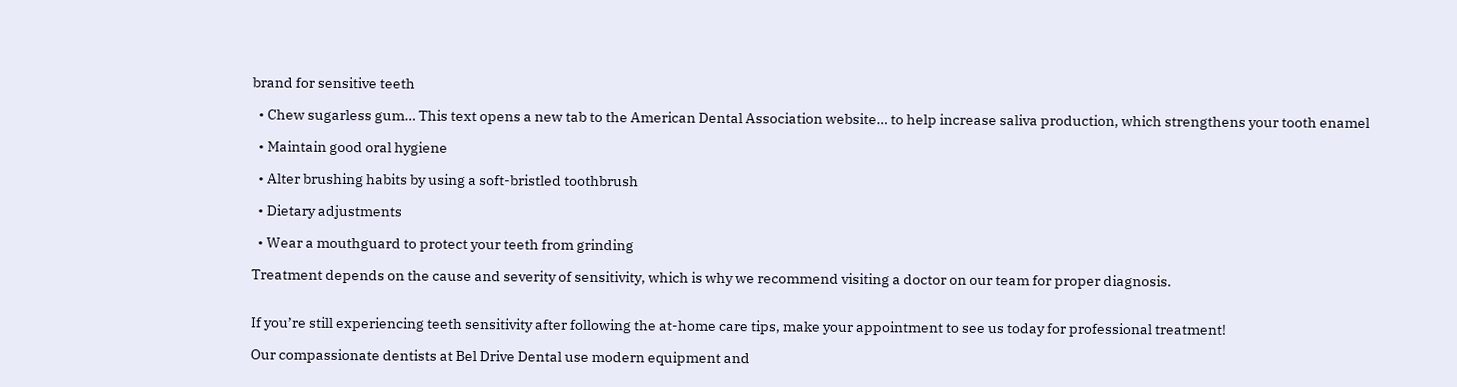brand for sensitive teeth

  • Chew sugarless gum… This text opens a new tab to the American Dental Association website… to help increase saliva production, which strengthens your tooth enamel

  • Maintain good oral hygiene

  • Alter brushing habits by using a soft-bristled toothbrush

  • Dietary adjustments

  • Wear a mouthguard to protect your teeth from grinding

Treatment depends on the cause and severity of sensitivity, which is why we recommend visiting a doctor on our team for proper diagnosis.


If you’re still experiencing teeth sensitivity after following the at-home care tips, make your appointment to see us today for professional treatment!

Our compassionate dentists at Bel Drive Dental use modern equipment and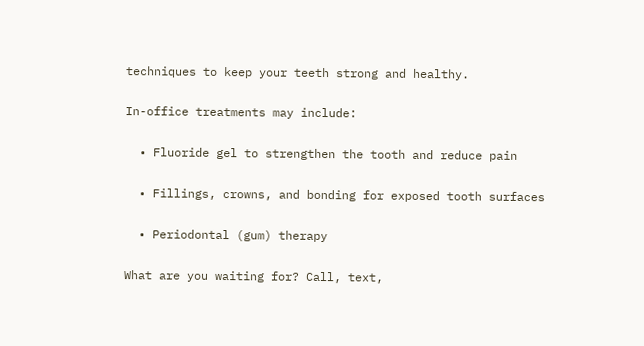techniques to keep your teeth strong and healthy.

In-office treatments may include:

  • Fluoride gel to strengthen the tooth and reduce pain

  • Fillings, crowns, and bonding for exposed tooth surfaces

  • Periodontal (gum) therapy

What are you waiting for? Call, text,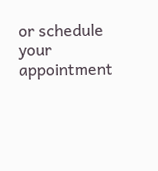or schedule your appointment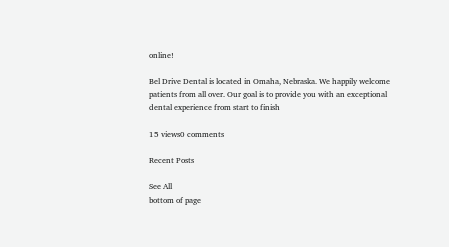online!

Bel Drive Dental is located in Omaha, Nebraska. We happily welcome patients from all over. Our goal is to provide you with an exceptional dental experience from start to finish

15 views0 comments

Recent Posts

See All
bottom of page